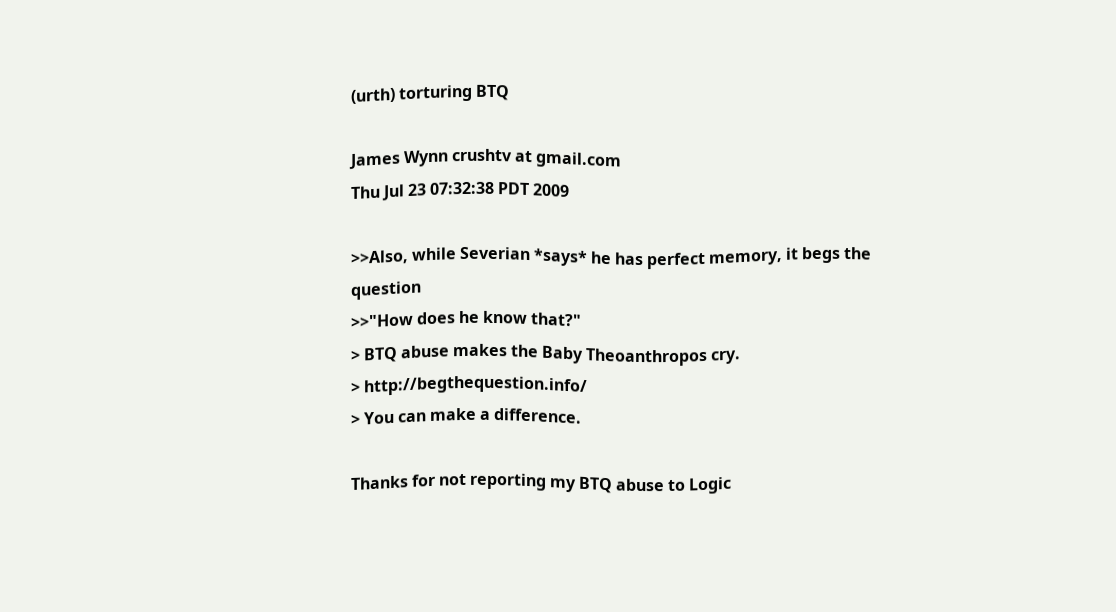(urth) torturing BTQ

James Wynn crushtv at gmail.com
Thu Jul 23 07:32:38 PDT 2009

>>Also, while Severian *says* he has perfect memory, it begs the question
>>"How does he know that?"
> BTQ abuse makes the Baby Theoanthropos cry.
> http://begthequestion.info/
> You can make a difference.

Thanks for not reporting my BTQ abuse to Logic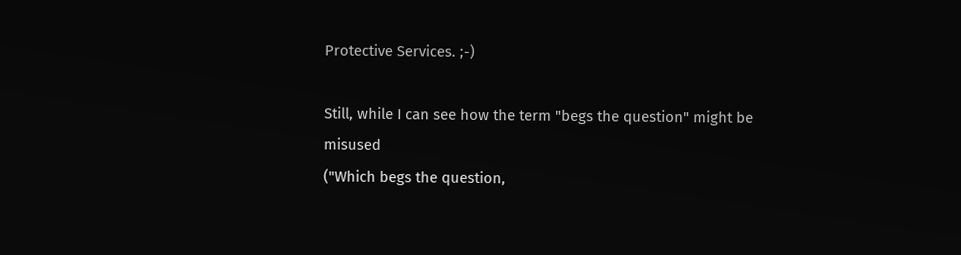Protective Services. ;-)

Still, while I can see how the term "begs the question" might be misused
("Which begs the question,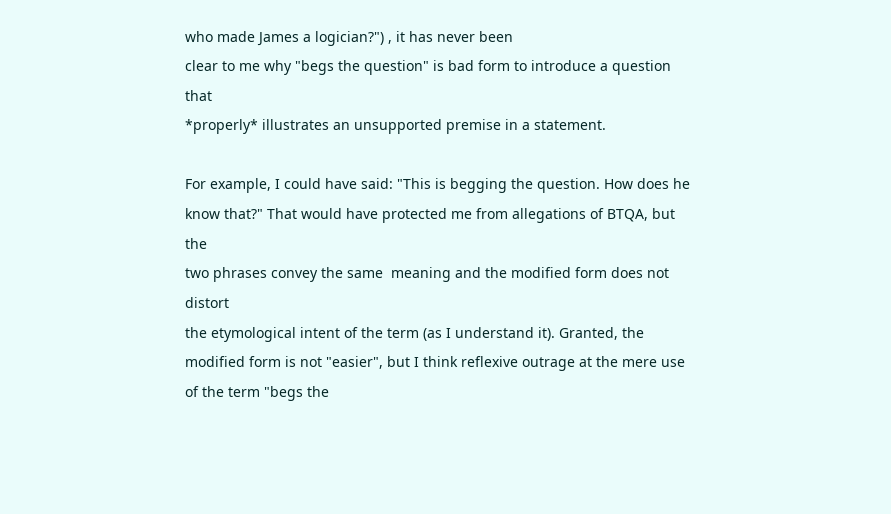who made James a logician?") , it has never been
clear to me why "begs the question" is bad form to introduce a question that
*properly* illustrates an unsupported premise in a statement.

For example, I could have said: "This is begging the question. How does he
know that?" That would have protected me from allegations of BTQA, but the
two phrases convey the same  meaning and the modified form does not distort
the etymological intent of the term (as I understand it). Granted, the
modified form is not "easier", but I think reflexive outrage at the mere use
of the term "begs the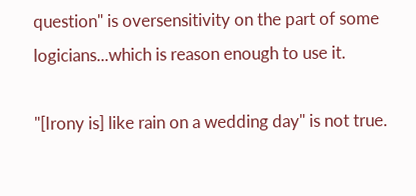question" is oversensitivity on the part of some
logicians...which is reason enough to use it.

"[Irony is] like rain on a wedding day" is not true.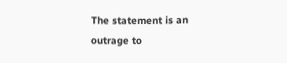The statement is an
outrage to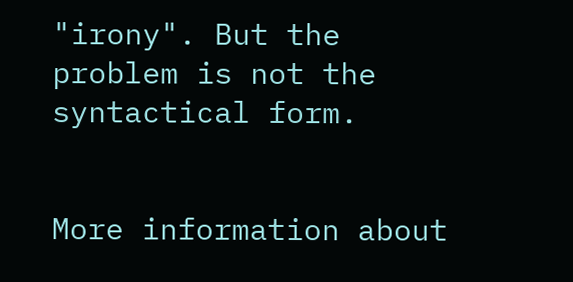"irony". But the problem is not the syntactical form.


More information about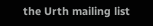the Urth mailing list